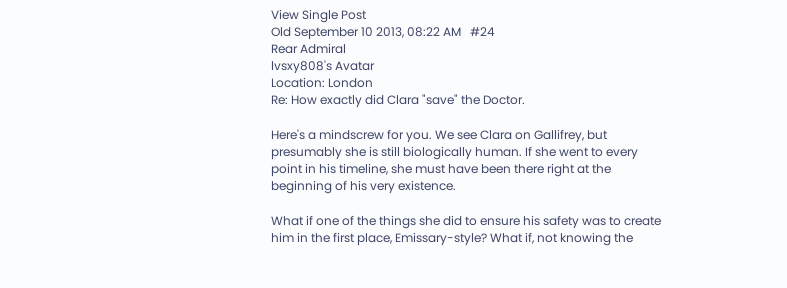View Single Post
Old September 10 2013, 08:22 AM   #24
Rear Admiral
lvsxy808's Avatar
Location: London
Re: How exactly did Clara "save" the Doctor.

Here's a mindscrew for you. We see Clara on Gallifrey, but presumably she is still biologically human. If she went to every point in his timeline, she must have been there right at the beginning of his very existence.

What if one of the things she did to ensure his safety was to create him in the first place, Emissary-style? What if, not knowing the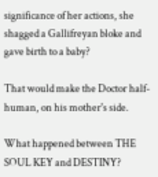significance of her actions, she shagged a Gallifreyan bloke and gave birth to a baby?

That would make the Doctor half-human, on his mother's side.

What happened between THE SOUL KEY and DESTINY?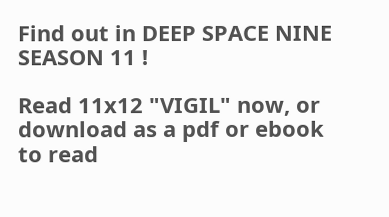Find out in DEEP SPACE NINE SEASON 11 !

Read 11x12 "VIGIL" now, or download as a pdf or ebook to read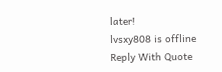later!
lvsxy808 is offline   Reply With Quote